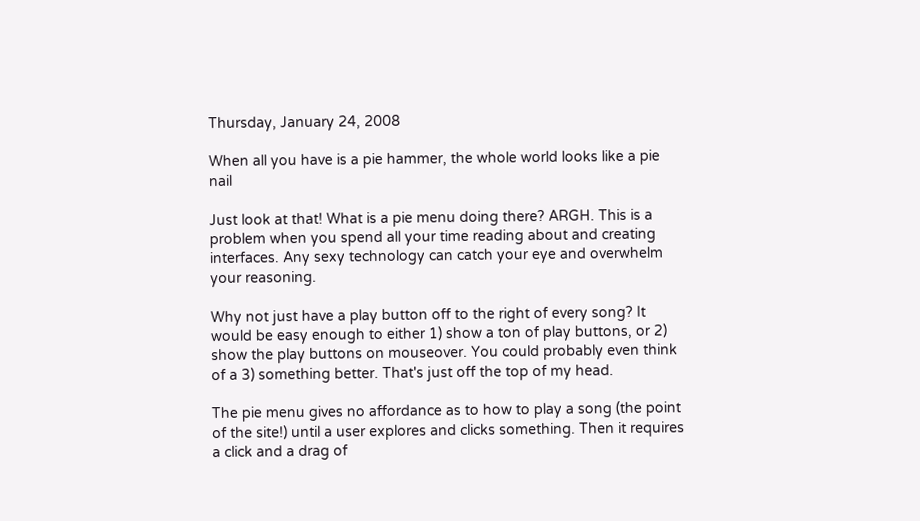Thursday, January 24, 2008

When all you have is a pie hammer, the whole world looks like a pie nail

Just look at that! What is a pie menu doing there? ARGH. This is a problem when you spend all your time reading about and creating interfaces. Any sexy technology can catch your eye and overwhelm your reasoning.

Why not just have a play button off to the right of every song? It would be easy enough to either 1) show a ton of play buttons, or 2) show the play buttons on mouseover. You could probably even think of a 3) something better. That's just off the top of my head.

The pie menu gives no affordance as to how to play a song (the point of the site!) until a user explores and clicks something. Then it requires a click and a drag of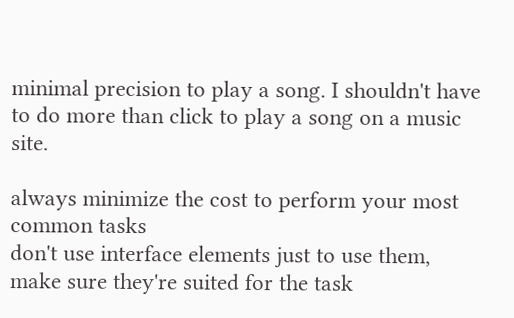minimal precision to play a song. I shouldn't have to do more than click to play a song on a music site.

always minimize the cost to perform your most common tasks
don't use interface elements just to use them, make sure they're suited for the task